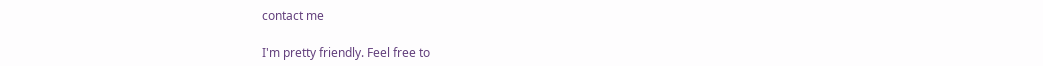contact me

I'm pretty friendly. Feel free to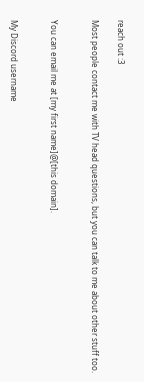reach out :3

Most people contact me with TV head questions, but you can talk to me about other stuff too.


You can email me at [my first name]@[this domain].


My Discord username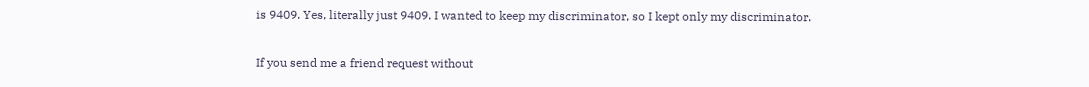is 9409. Yes, literally just 9409. I wanted to keep my discriminator, so I kept only my discriminator.

If you send me a friend request without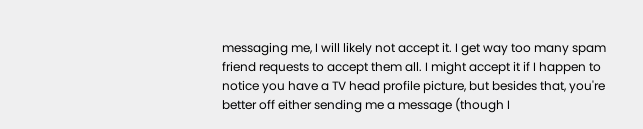messaging me, I will likely not accept it. I get way too many spam friend requests to accept them all. I might accept it if I happen to notice you have a TV head profile picture, but besides that, you're better off either sending me a message (though I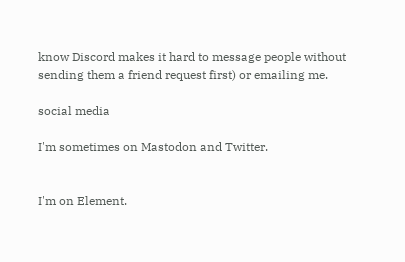know Discord makes it hard to message people without sending them a friend request first) or emailing me.

social media

I'm sometimes on Mastodon and Twitter.


I'm on Element.